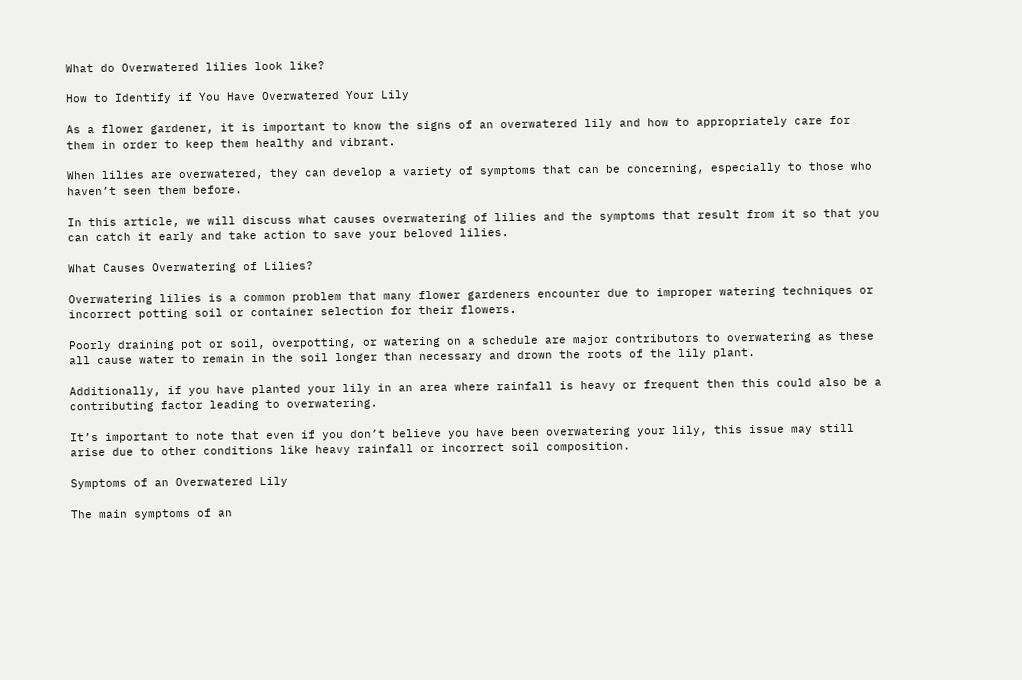What do Overwatered lilies look like?

How to Identify if You Have Overwatered Your Lily

As a flower gardener, it is important to know the signs of an overwatered lily and how to appropriately care for them in order to keep them healthy and vibrant.

When lilies are overwatered, they can develop a variety of symptoms that can be concerning, especially to those who haven’t seen them before.

In this article, we will discuss what causes overwatering of lilies and the symptoms that result from it so that you can catch it early and take action to save your beloved lilies.

What Causes Overwatering of Lilies?

Overwatering lilies is a common problem that many flower gardeners encounter due to improper watering techniques or incorrect potting soil or container selection for their flowers.

Poorly draining pot or soil, overpotting, or watering on a schedule are major contributors to overwatering as these all cause water to remain in the soil longer than necessary and drown the roots of the lily plant.

Additionally, if you have planted your lily in an area where rainfall is heavy or frequent then this could also be a contributing factor leading to overwatering.

It’s important to note that even if you don’t believe you have been overwatering your lily, this issue may still arise due to other conditions like heavy rainfall or incorrect soil composition.

Symptoms of an Overwatered Lily

The main symptoms of an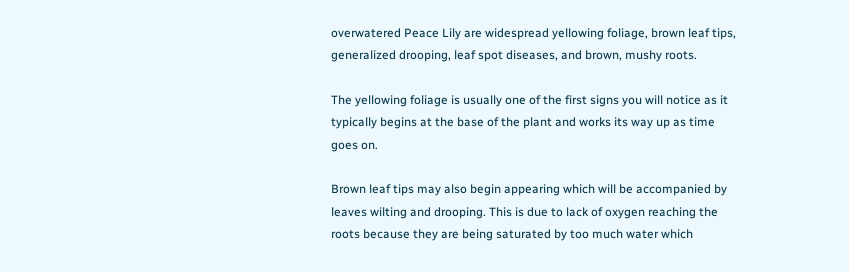overwatered Peace Lily are widespread yellowing foliage, brown leaf tips, generalized drooping, leaf spot diseases, and brown, mushy roots.

The yellowing foliage is usually one of the first signs you will notice as it typically begins at the base of the plant and works its way up as time goes on.

Brown leaf tips may also begin appearing which will be accompanied by leaves wilting and drooping. This is due to lack of oxygen reaching the roots because they are being saturated by too much water which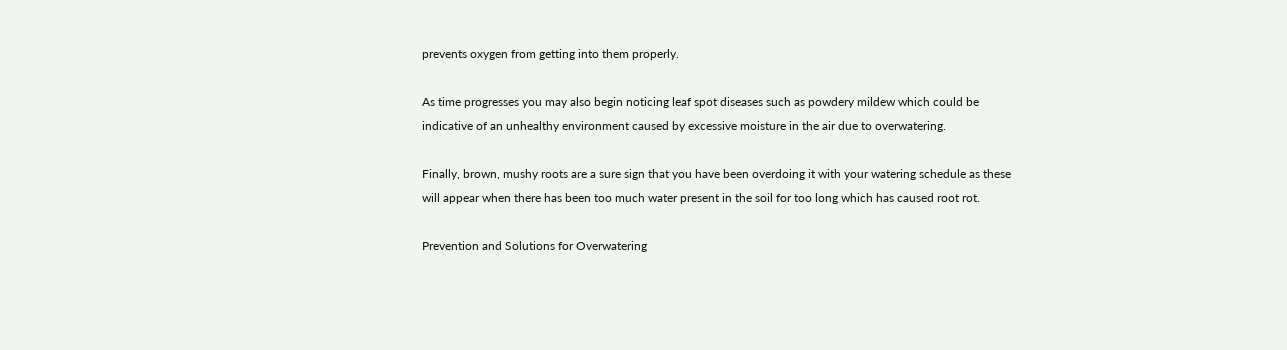prevents oxygen from getting into them properly.

As time progresses you may also begin noticing leaf spot diseases such as powdery mildew which could be indicative of an unhealthy environment caused by excessive moisture in the air due to overwatering.

Finally, brown, mushy roots are a sure sign that you have been overdoing it with your watering schedule as these will appear when there has been too much water present in the soil for too long which has caused root rot.

Prevention and Solutions for Overwatering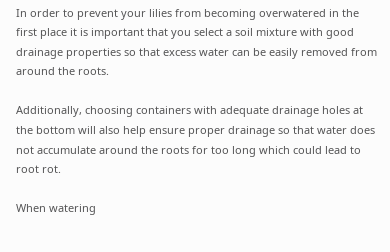In order to prevent your lilies from becoming overwatered in the first place it is important that you select a soil mixture with good drainage properties so that excess water can be easily removed from around the roots.

Additionally, choosing containers with adequate drainage holes at the bottom will also help ensure proper drainage so that water does not accumulate around the roots for too long which could lead to root rot.

When watering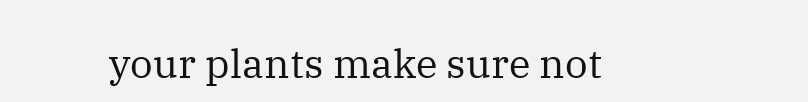your plants make sure not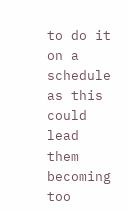to do it on a schedule as this could lead them becoming too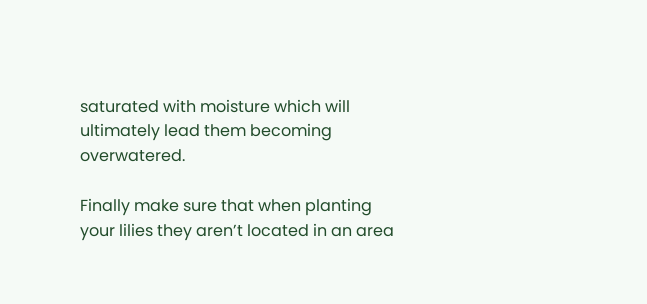saturated with moisture which will ultimately lead them becoming overwatered.

Finally make sure that when planting your lilies they aren’t located in an area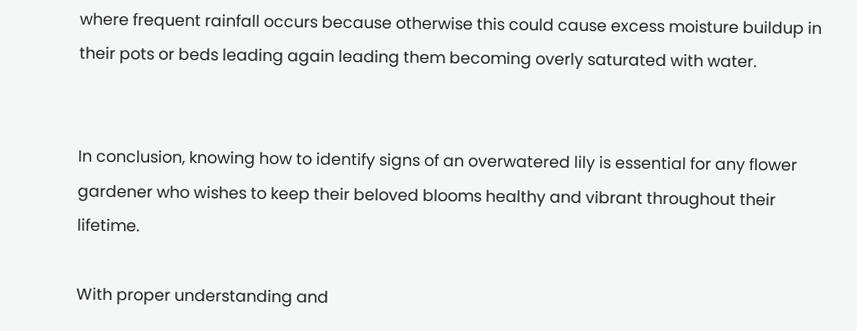where frequent rainfall occurs because otherwise this could cause excess moisture buildup in their pots or beds leading again leading them becoming overly saturated with water.


In conclusion, knowing how to identify signs of an overwatered lily is essential for any flower gardener who wishes to keep their beloved blooms healthy and vibrant throughout their lifetime.

With proper understanding and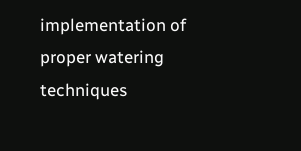implementation of proper watering techniques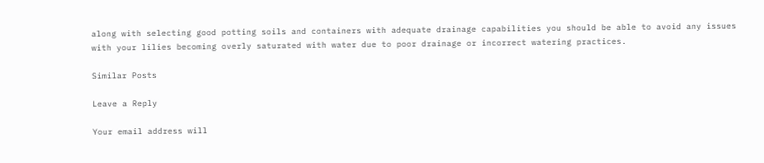along with selecting good potting soils and containers with adequate drainage capabilities you should be able to avoid any issues with your lilies becoming overly saturated with water due to poor drainage or incorrect watering practices.

Similar Posts

Leave a Reply

Your email address will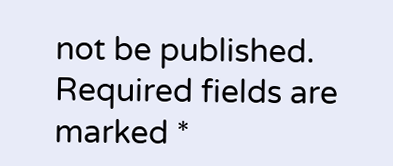not be published. Required fields are marked *